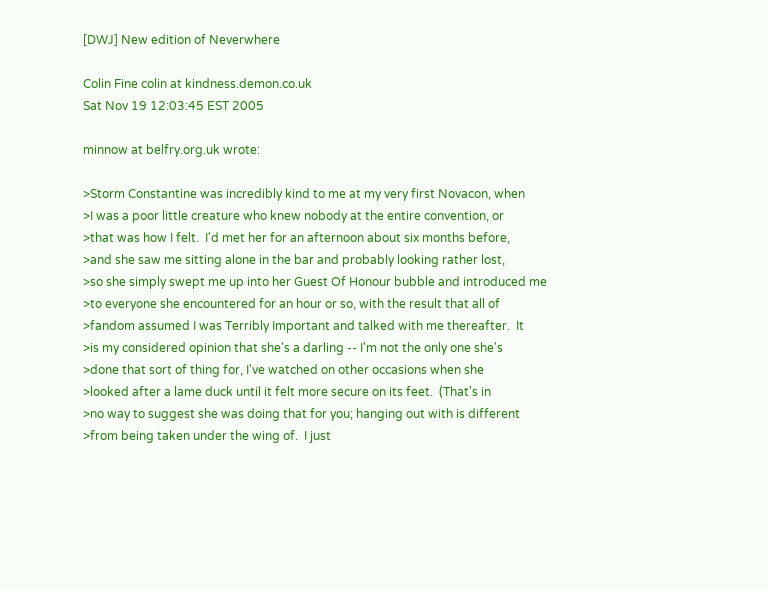[DWJ] New edition of Neverwhere

Colin Fine colin at kindness.demon.co.uk
Sat Nov 19 12:03:45 EST 2005

minnow at belfry.org.uk wrote:

>Storm Constantine was incredibly kind to me at my very first Novacon, when
>I was a poor little creature who knew nobody at the entire convention, or
>that was how I felt.  I'd met her for an afternoon about six months before,
>and she saw me sitting alone in the bar and probably looking rather lost,
>so she simply swept me up into her Guest Of Honour bubble and introduced me
>to everyone she encountered for an hour or so, with the result that all of
>fandom assumed I was Terribly Important and talked with me thereafter.  It
>is my considered opinion that she's a darling -- I'm not the only one she's
>done that sort of thing for, I've watched on other occasions when she
>looked after a lame duck until it felt more secure on its feet.  (That's in
>no way to suggest she was doing that for you; hanging out with is different
>from being taken under the wing of.  I just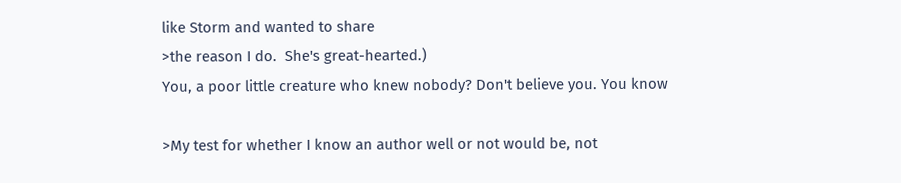like Storm and wanted to share
>the reason I do.  She's great-hearted.)
You, a poor little creature who knew nobody? Don't believe you. You know

>My test for whether I know an author well or not would be, not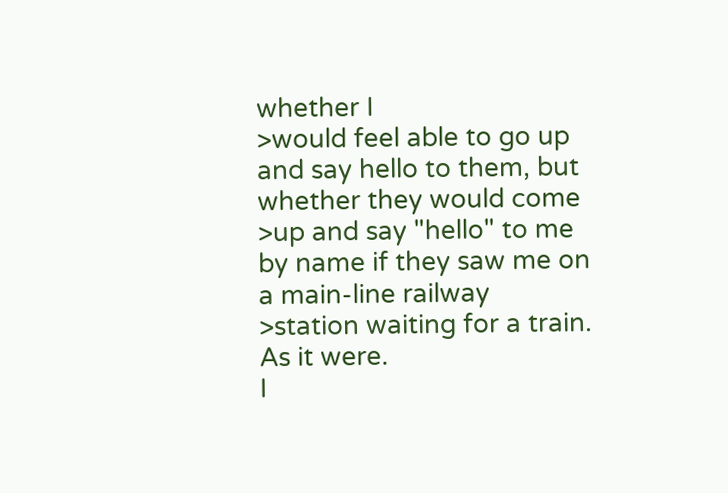whether I
>would feel able to go up and say hello to them, but whether they would come
>up and say "hello" to me by name if they saw me on a main-line railway
>station waiting for a train.  As it were.
I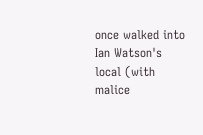once walked into Ian Watson's local (with malice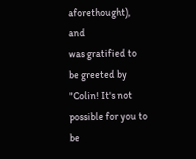aforethought), and
was gratified to be greeted by "Colin! It's not possible for you to be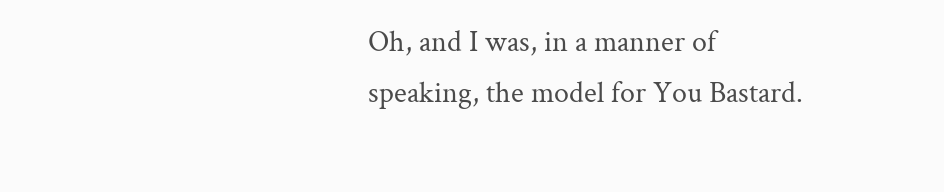Oh, and I was, in a manner of speaking, the model for You Bastard.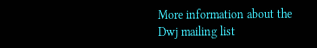More information about the Dwj mailing list